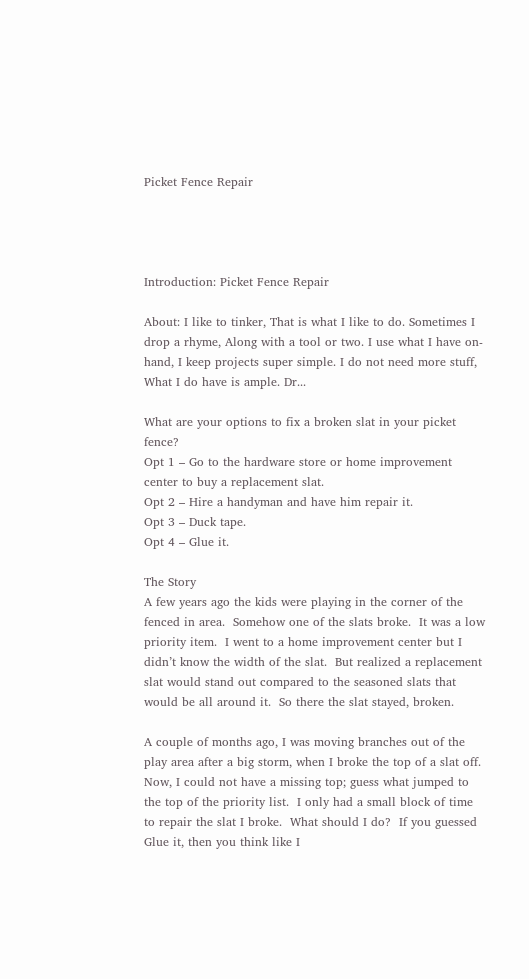Picket Fence Repair




Introduction: Picket Fence Repair

About: I like to tinker, That is what I like to do. Sometimes I drop a rhyme, Along with a tool or two. I use what I have on-hand, I keep projects super simple. I do not need more stuff, What I do have is ample. Dr...

What are your options to fix a broken slat in your picket fence?
Opt 1 – Go to the hardware store or home improvement center to buy a replacement slat.
Opt 2 – Hire a handyman and have him repair it.
Opt 3 – Duck tape.
Opt 4 – Glue it.

The Story
A few years ago the kids were playing in the corner of the fenced in area.  Somehow one of the slats broke.  It was a low priority item.  I went to a home improvement center but I didn’t know the width of the slat.  But realized a replacement slat would stand out compared to the seasoned slats that would be all around it.  So there the slat stayed, broken.

A couple of months ago, I was moving branches out of the play area after a big storm, when I broke the top of a slat off.  Now, I could not have a missing top; guess what jumped to the top of the priority list.  I only had a small block of time to repair the slat I broke.  What should I do?  If you guessed Glue it, then you think like I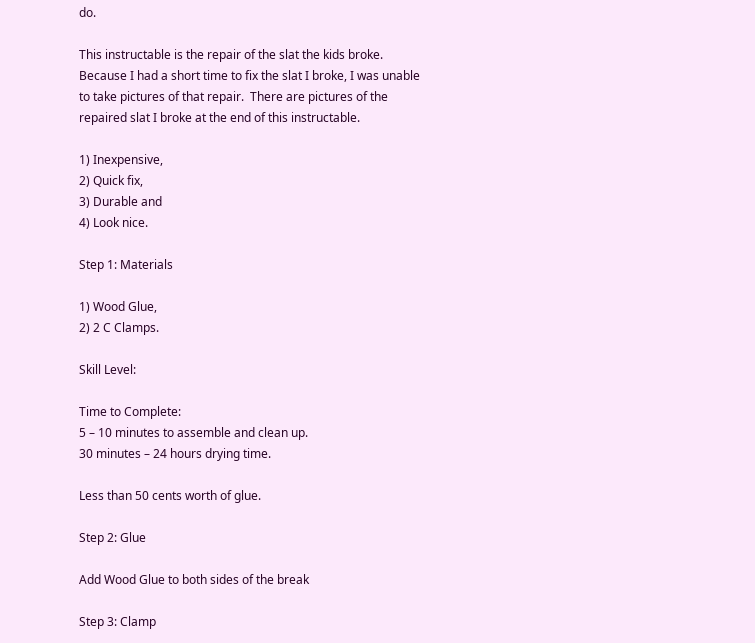do.

This instructable is the repair of the slat the kids broke.  Because I had a short time to fix the slat I broke, I was unable to take pictures of that repair.  There are pictures of the repaired slat I broke at the end of this instructable.

1) Inexpensive,
2) Quick fix,
3) Durable and
4) Look nice.

Step 1: Materials

1) Wood Glue,
2) 2 C Clamps.

Skill Level:

Time to Complete:
5 – 10 minutes to assemble and clean up.
30 minutes – 24 hours drying time.

Less than 50 cents worth of glue.

Step 2: Glue

Add Wood Glue to both sides of the break

Step 3: Clamp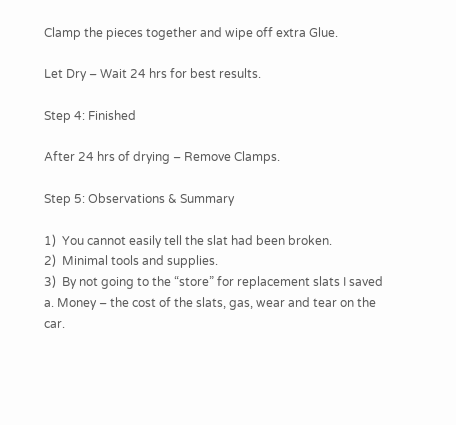Clamp the pieces together and wipe off extra Glue.

Let Dry – Wait 24 hrs for best results.

Step 4: Finished

After 24 hrs of drying – Remove Clamps.

Step 5: Observations & Summary

1)  You cannot easily tell the slat had been broken.
2)  Minimal tools and supplies.
3)  By not going to the “store” for replacement slats I saved
a. Money – the cost of the slats, gas, wear and tear on the car.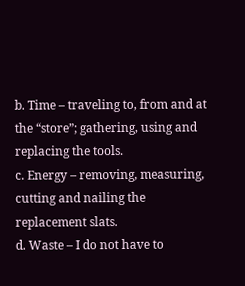b. Time – traveling to, from and at the “store”; gathering, using and replacing the tools.
c. Energy – removing, measuring, cutting and nailing the replacement slats.
d. Waste – I do not have to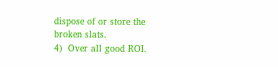dispose of or store the broken slats.
4)  Over all good ROI.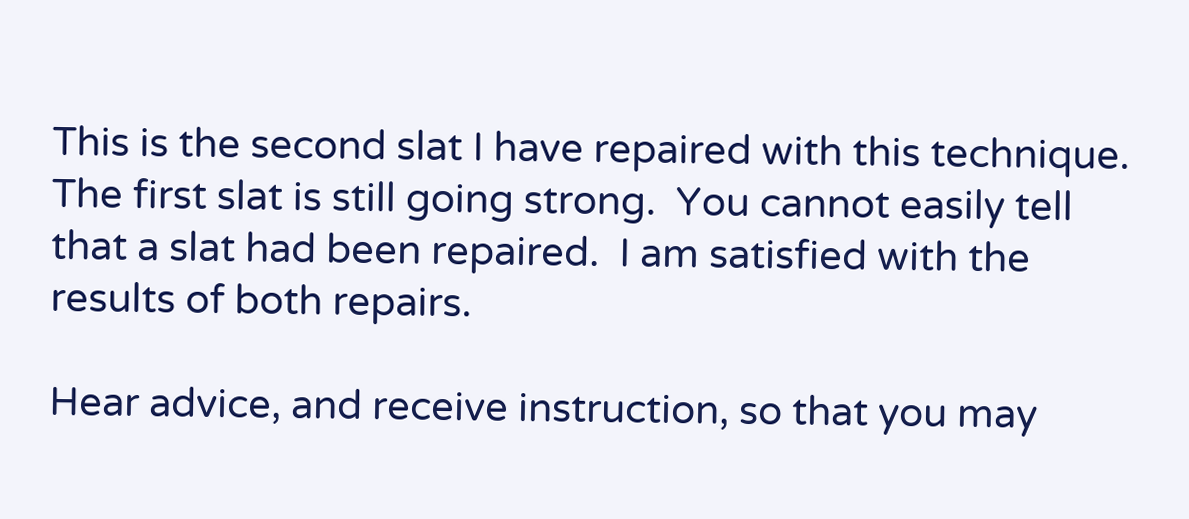This is the second slat I have repaired with this technique.  The first slat is still going strong.  You cannot easily tell that a slat had been repaired.  I am satisfied with the results of both repairs.

Hear advice, and receive instruction, so that you may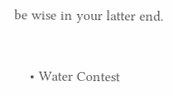be wise in your latter end.



    • Water Contest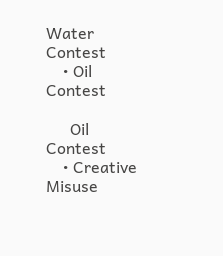Water Contest
    • Oil Contest

      Oil Contest
    • Creative Misuse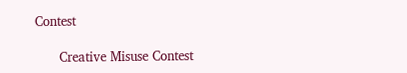Contest

      Creative Misuse Contest